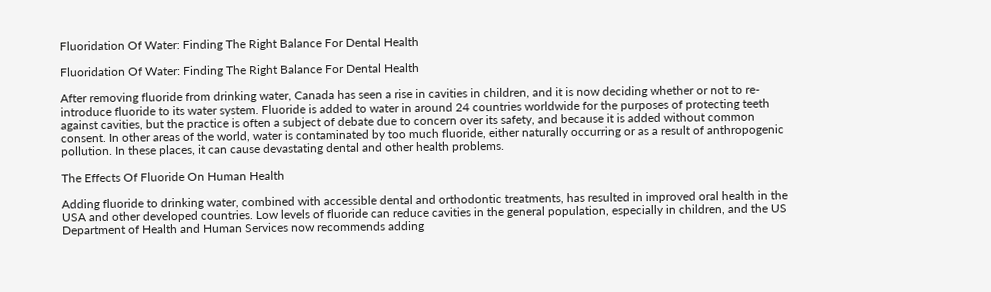Fluoridation Of Water: Finding The Right Balance For Dental Health

Fluoridation Of Water: Finding The Right Balance For Dental Health

After removing fluoride from drinking water, Canada has seen a rise in cavities in children, and it is now deciding whether or not to re-introduce fluoride to its water system. Fluoride is added to water in around 24 countries worldwide for the purposes of protecting teeth against cavities, but the practice is often a subject of debate due to concern over its safety, and because it is added without common consent. In other areas of the world, water is contaminated by too much fluoride, either naturally occurring or as a result of anthropogenic pollution. In these places, it can cause devastating dental and other health problems.

The Effects Of Fluoride On Human Health

Adding fluoride to drinking water, combined with accessible dental and orthodontic treatments, has resulted in improved oral health in the USA and other developed countries. Low levels of fluoride can reduce cavities in the general population, especially in children, and the US Department of Health and Human Services now recommends adding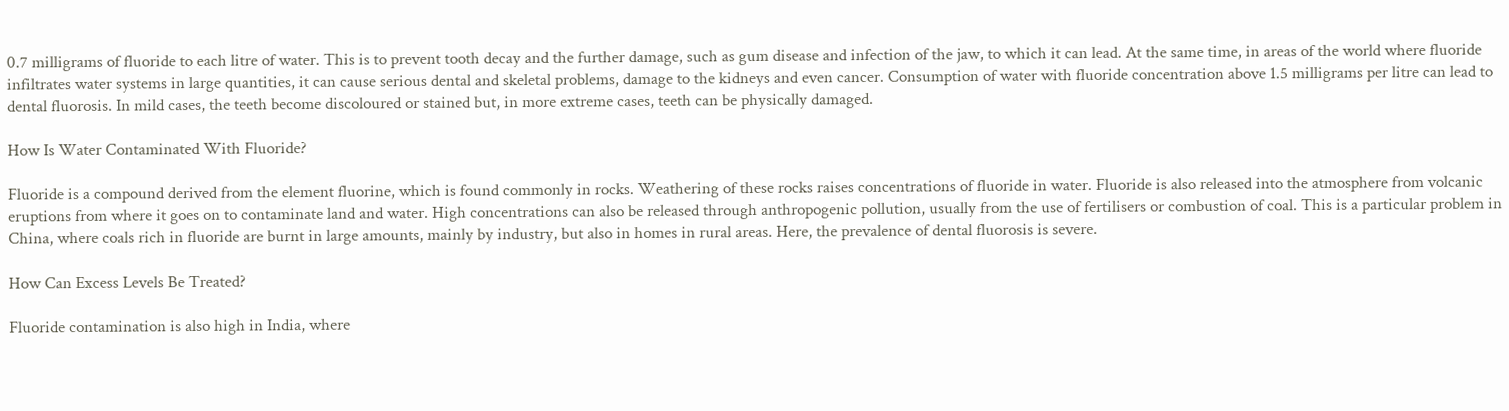0.7 milligrams of fluoride to each litre of water. This is to prevent tooth decay and the further damage, such as gum disease and infection of the jaw, to which it can lead. At the same time, in areas of the world where fluoride infiltrates water systems in large quantities, it can cause serious dental and skeletal problems, damage to the kidneys and even cancer. Consumption of water with fluoride concentration above 1.5 milligrams per litre can lead to dental fluorosis. In mild cases, the teeth become discoloured or stained but, in more extreme cases, teeth can be physically damaged.

How Is Water Contaminated With Fluoride?

Fluoride is a compound derived from the element fluorine, which is found commonly in rocks. Weathering of these rocks raises concentrations of fluoride in water. Fluoride is also released into the atmosphere from volcanic eruptions from where it goes on to contaminate land and water. High concentrations can also be released through anthropogenic pollution, usually from the use of fertilisers or combustion of coal. This is a particular problem in China, where coals rich in fluoride are burnt in large amounts, mainly by industry, but also in homes in rural areas. Here, the prevalence of dental fluorosis is severe.

How Can Excess Levels Be Treated?

Fluoride contamination is also high in India, where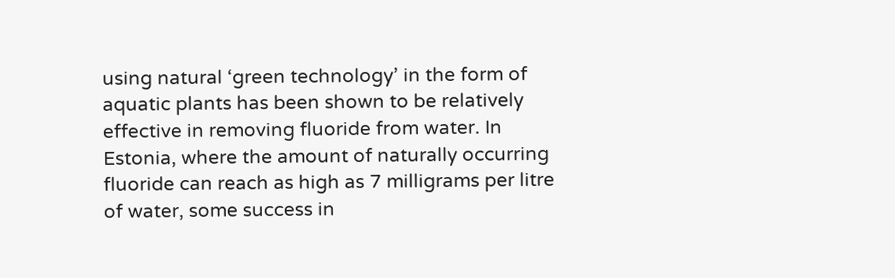using natural ‘green technology’ in the form of aquatic plants has been shown to be relatively effective in removing fluoride from water. In Estonia, where the amount of naturally occurring fluoride can reach as high as 7 milligrams per litre of water, some success in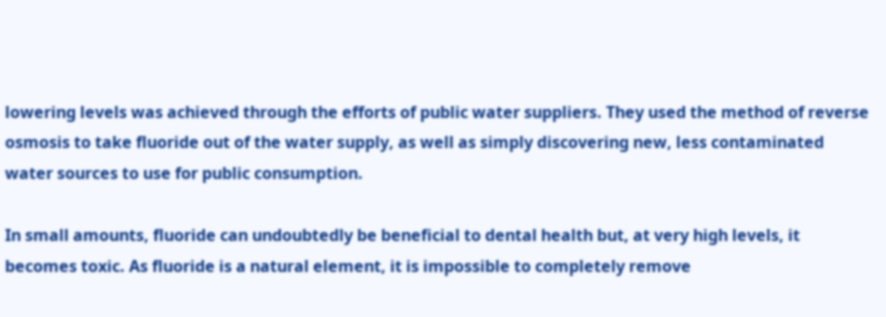lowering levels was achieved through the efforts of public water suppliers. They used the method of reverse osmosis to take fluoride out of the water supply, as well as simply discovering new, less contaminated water sources to use for public consumption.

In small amounts, fluoride can undoubtedly be beneficial to dental health but, at very high levels, it becomes toxic. As fluoride is a natural element, it is impossible to completely remove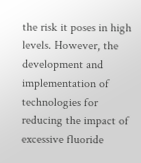the risk it poses in high levels. However, the development and implementation of technologies for reducing the impact of excessive fluoride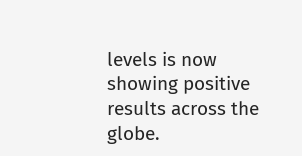levels is now showing positive results across the globe.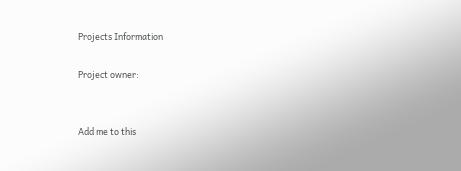Projects Information

Project owner:


Add me to this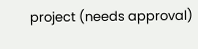project (needs approval)